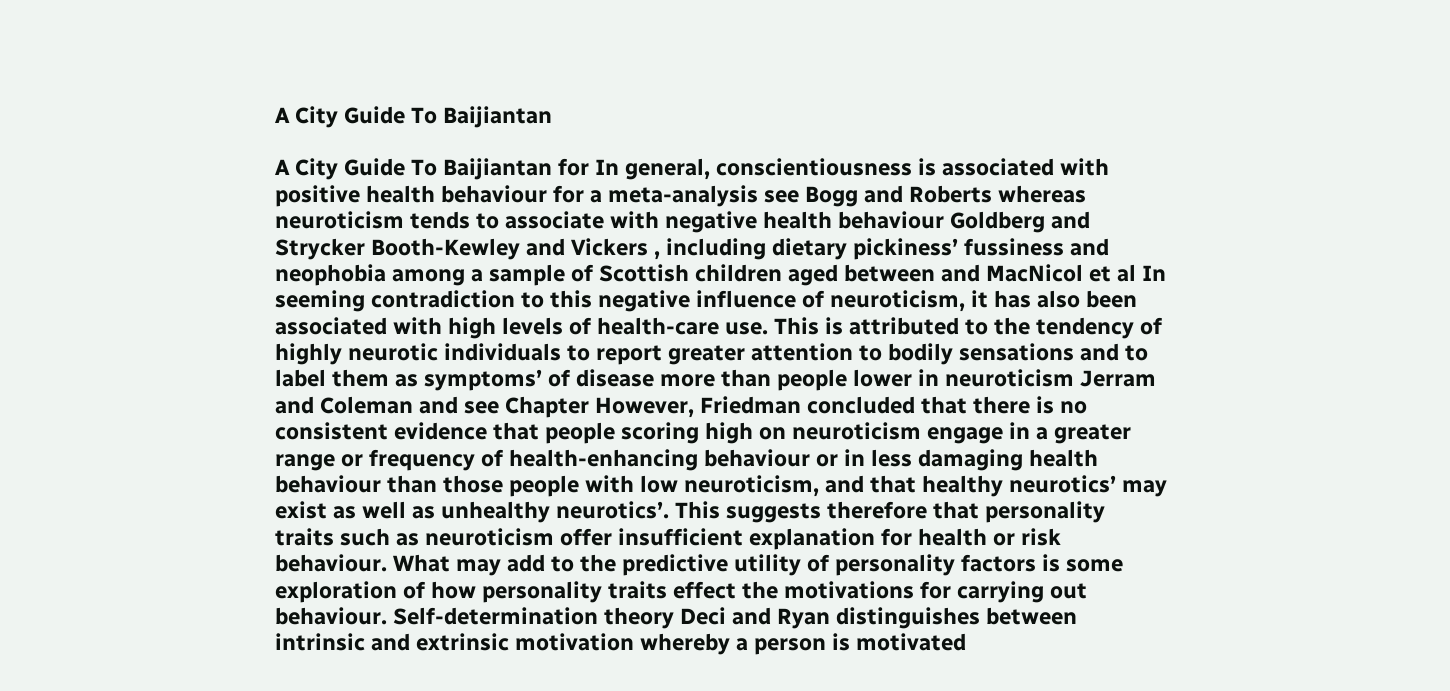A City Guide To Baijiantan

A City Guide To Baijiantan for In general, conscientiousness is associated with positive health behaviour for a meta-analysis see Bogg and Roberts whereas neuroticism tends to associate with negative health behaviour Goldberg and Strycker Booth-Kewley and Vickers , including dietary pickiness’ fussiness and neophobia among a sample of Scottish children aged between and MacNicol et al In seeming contradiction to this negative influence of neuroticism, it has also been associated with high levels of health-care use. This is attributed to the tendency of highly neurotic individuals to report greater attention to bodily sensations and to label them as symptoms’ of disease more than people lower in neuroticism Jerram and Coleman and see Chapter However, Friedman concluded that there is no consistent evidence that people scoring high on neuroticism engage in a greater range or frequency of health-enhancing behaviour or in less damaging health behaviour than those people with low neuroticism, and that healthy neurotics’ may exist as well as unhealthy neurotics’. This suggests therefore that personality traits such as neuroticism offer insufficient explanation for health or risk behaviour. What may add to the predictive utility of personality factors is some exploration of how personality traits effect the motivations for carrying out behaviour. Self-determination theory Deci and Ryan distinguishes between intrinsic and extrinsic motivation whereby a person is motivated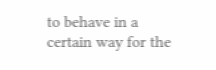to behave in a certain way for the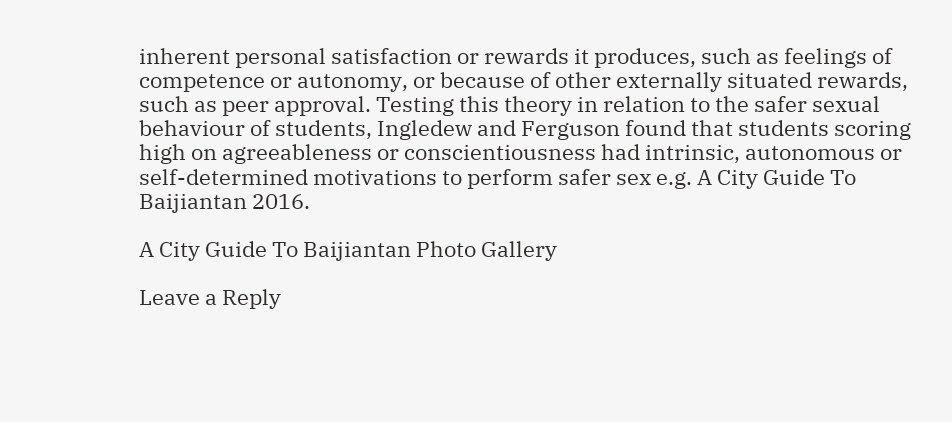inherent personal satisfaction or rewards it produces, such as feelings of competence or autonomy, or because of other externally situated rewards, such as peer approval. Testing this theory in relation to the safer sexual behaviour of students, Ingledew and Ferguson found that students scoring high on agreeableness or conscientiousness had intrinsic, autonomous or self-determined motivations to perform safer sex e.g. A City Guide To Baijiantan 2016.

A City Guide To Baijiantan Photo Gallery

Leave a Reply